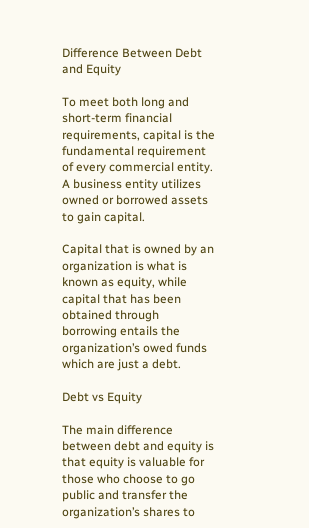Difference Between Debt and Equity

To meet both long and short-term financial requirements, capital is the fundamental requirement of every commercial entity. A business entity utilizes owned or borrowed assets to gain capital.

Capital that is owned by an organization is what is known as equity, while capital that has been obtained through borrowing entails the organization’s owed funds which are just a debt.

Debt vs Equity

The main difference between debt and equity is that equity is valuable for those who choose to go public and transfer the organization’s shares to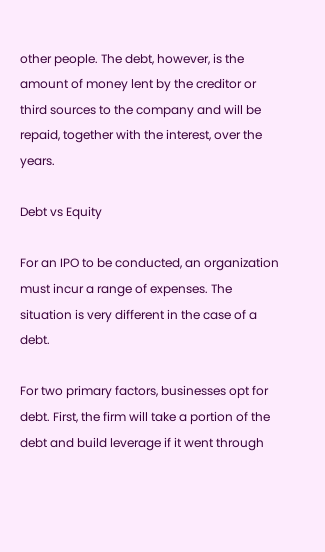other people. The debt, however, is the amount of money lent by the creditor or third sources to the company and will be repaid, together with the interest, over the years.

Debt vs Equity

For an IPO to be conducted, an organization must incur a range of expenses. The situation is very different in the case of a debt.

For two primary factors, businesses opt for debt. First, the firm will take a portion of the debt and build leverage if it went through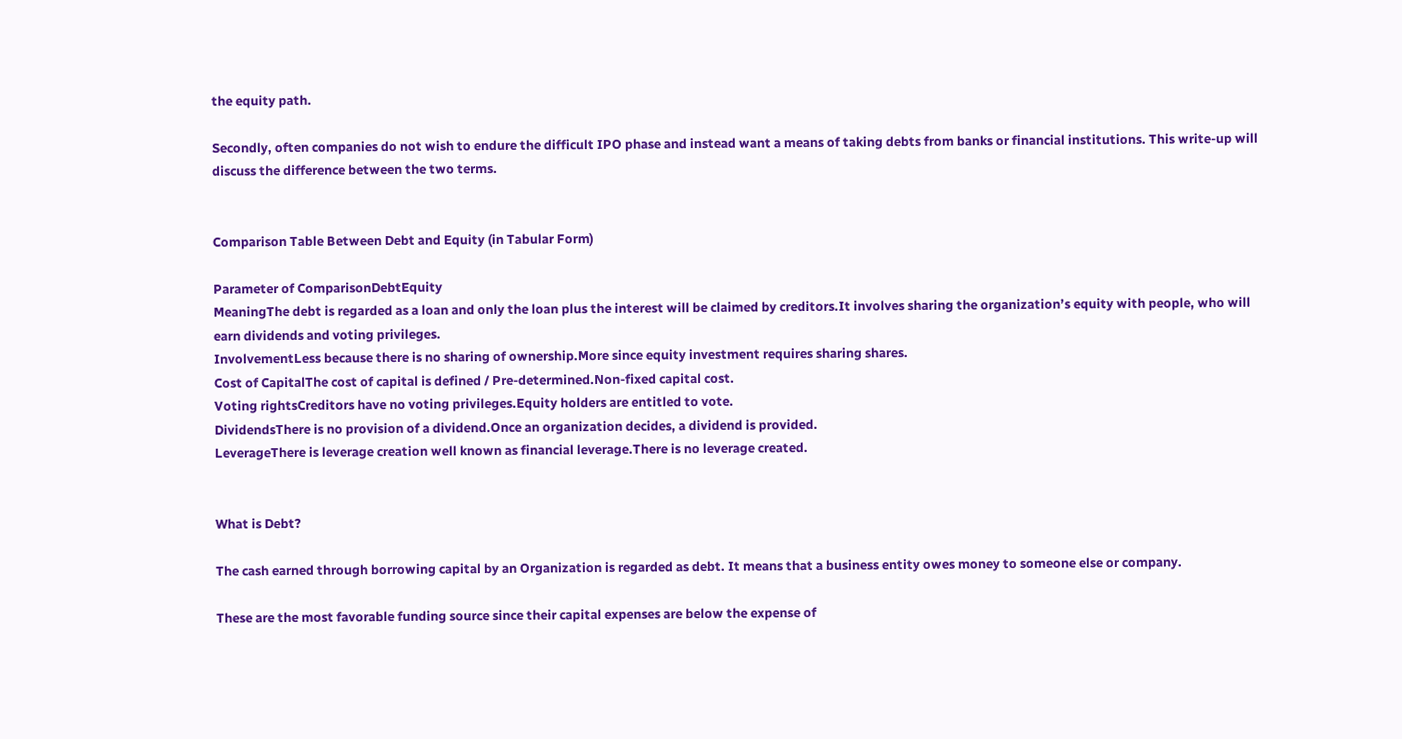the equity path.

Secondly, often companies do not wish to endure the difficult IPO phase and instead want a means of taking debts from banks or financial institutions. This write-up will discuss the difference between the two terms.


Comparison Table Between Debt and Equity (in Tabular Form)

Parameter of ComparisonDebtEquity
MeaningThe debt is regarded as a loan and only the loan plus the interest will be claimed by creditors.It involves sharing the organization’s equity with people, who will earn dividends and voting privileges.
InvolvementLess because there is no sharing of ownership.More since equity investment requires sharing shares.
Cost of CapitalThe cost of capital is defined / Pre-determined.Non-fixed capital cost.
Voting rightsCreditors have no voting privileges.Equity holders are entitled to vote.
DividendsThere is no provision of a dividend.Once an organization decides, a dividend is provided.
LeverageThere is leverage creation well known as financial leverage.There is no leverage created.


What is Debt?

The cash earned through borrowing capital by an Organization is regarded as debt. It means that a business entity owes money to someone else or company.

These are the most favorable funding source since their capital expenses are below the expense of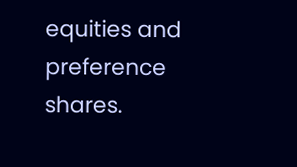equities and preference shares.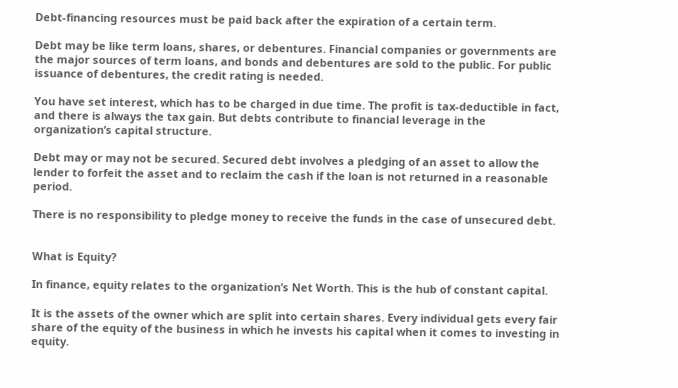Debt-financing resources must be paid back after the expiration of a certain term.

Debt may be like term loans, shares, or debentures. Financial companies or governments are the major sources of term loans, and bonds and debentures are sold to the public. For public issuance of debentures, the credit rating is needed.

You have set interest, which has to be charged in due time. The profit is tax-deductible in fact, and there is always the tax gain. But debts contribute to financial leverage in the organization’s capital structure.

Debt may or may not be secured. Secured debt involves a pledging of an asset to allow the lender to forfeit the asset and to reclaim the cash if the loan is not returned in a reasonable period.

There is no responsibility to pledge money to receive the funds in the case of unsecured debt.


What is Equity?

In finance, equity relates to the organization’s Net Worth. This is the hub of constant capital.

It is the assets of the owner which are split into certain shares. Every individual gets every fair share of the equity of the business in which he invests his capital when it comes to investing in equity.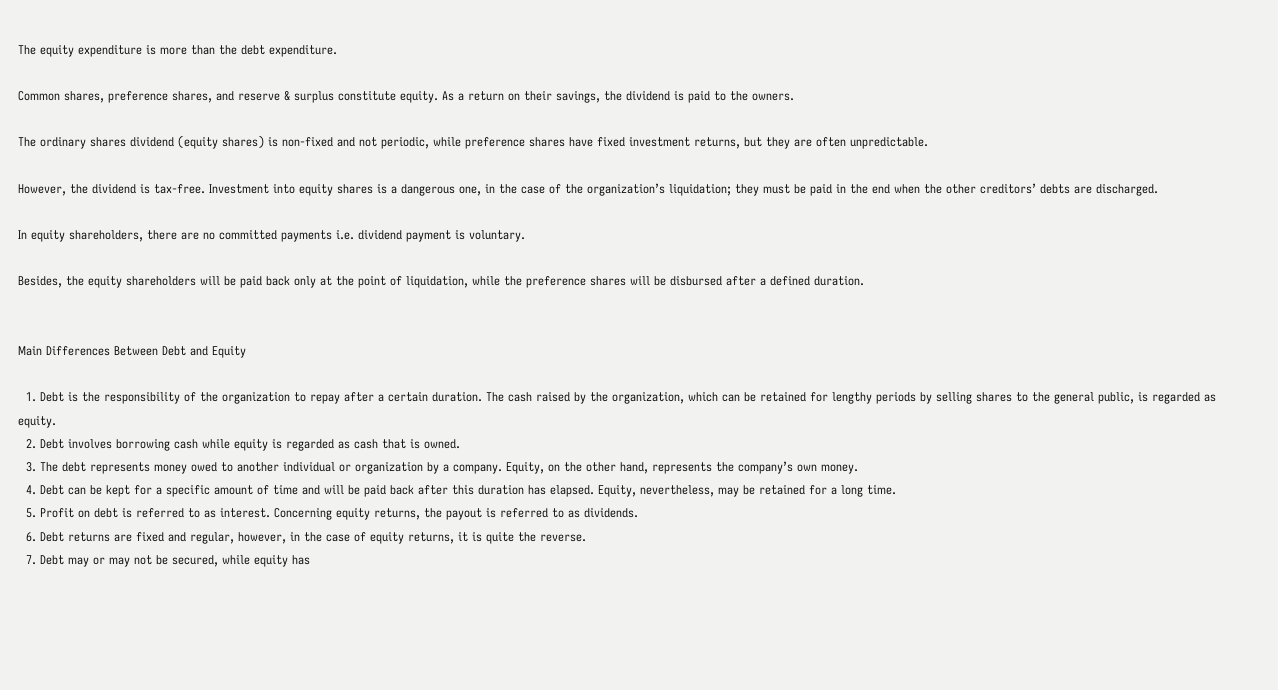The equity expenditure is more than the debt expenditure.

Common shares, preference shares, and reserve & surplus constitute equity. As a return on their savings, the dividend is paid to the owners.

The ordinary shares dividend (equity shares) is non-fixed and not periodic, while preference shares have fixed investment returns, but they are often unpredictable.

However, the dividend is tax-free. Investment into equity shares is a dangerous one, in the case of the organization’s liquidation; they must be paid in the end when the other creditors’ debts are discharged.

In equity shareholders, there are no committed payments i.e. dividend payment is voluntary.

Besides, the equity shareholders will be paid back only at the point of liquidation, while the preference shares will be disbursed after a defined duration.


Main Differences Between Debt and Equity

  1. Debt is the responsibility of the organization to repay after a certain duration. The cash raised by the organization, which can be retained for lengthy periods by selling shares to the general public, is regarded as equity.
  2. Debt involves borrowing cash while equity is regarded as cash that is owned.
  3. The debt represents money owed to another individual or organization by a company. Equity, on the other hand, represents the company’s own money.
  4. Debt can be kept for a specific amount of time and will be paid back after this duration has elapsed. Equity, nevertheless, may be retained for a long time.
  5. Profit on debt is referred to as interest. Concerning equity returns, the payout is referred to as dividends.
  6. Debt returns are fixed and regular, however, in the case of equity returns, it is quite the reverse.
  7. Debt may or may not be secured, while equity has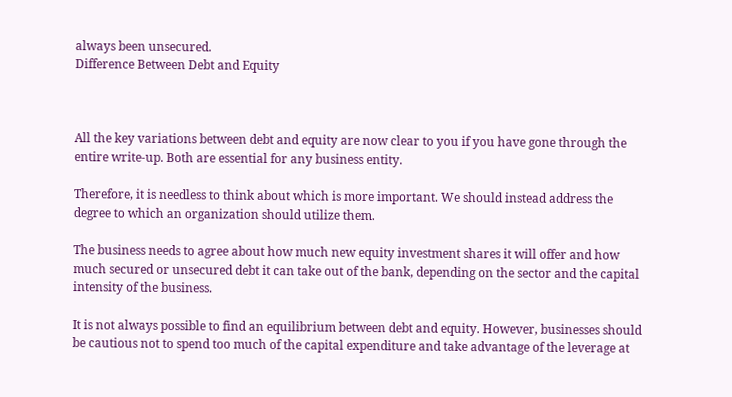always been unsecured.
Difference Between Debt and Equity



All the key variations between debt and equity are now clear to you if you have gone through the entire write-up. Both are essential for any business entity.

Therefore, it is needless to think about which is more important. We should instead address the degree to which an organization should utilize them.

The business needs to agree about how much new equity investment shares it will offer and how much secured or unsecured debt it can take out of the bank, depending on the sector and the capital intensity of the business.

It is not always possible to find an equilibrium between debt and equity. However, businesses should be cautious not to spend too much of the capital expenditure and take advantage of the leverage at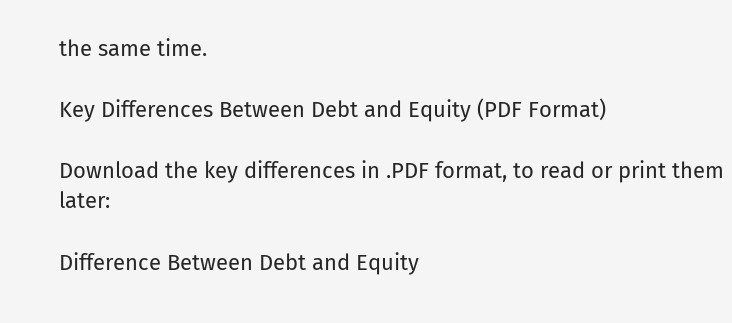the same time.

Key Differences Between Debt and Equity (PDF Format)

Download the key differences in .PDF format, to read or print them later:

Difference Between Debt and Equity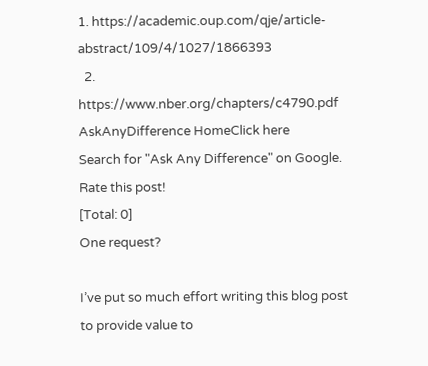1. https://academic.oup.com/qje/article-abstract/109/4/1027/1866393
  2. https://www.nber.org/chapters/c4790.pdf
AskAnyDifference HomeClick here
Search for "Ask Any Difference" on Google. Rate this post!
[Total: 0]
One request?

I’ve put so much effort writing this blog post to provide value to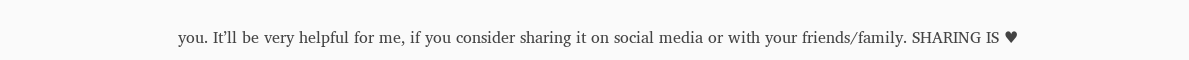you. It’ll be very helpful for me, if you consider sharing it on social media or with your friends/family. SHARING IS ♥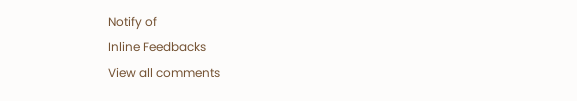Notify of
Inline Feedbacks
View all comments